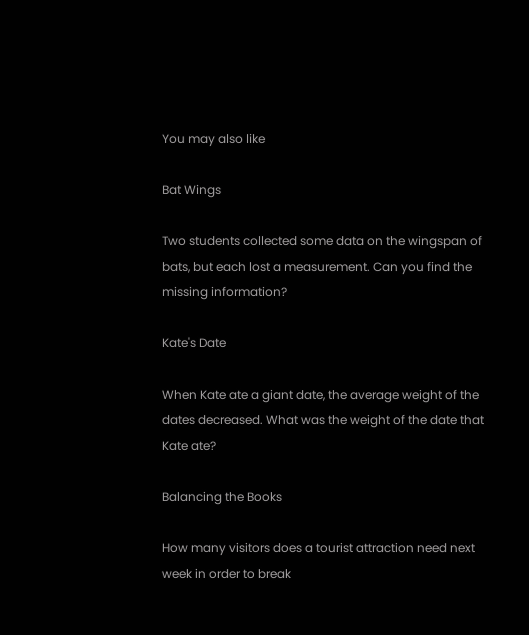You may also like

Bat Wings

Two students collected some data on the wingspan of bats, but each lost a measurement. Can you find the missing information?

Kate's Date

When Kate ate a giant date, the average weight of the dates decreased. What was the weight of the date that Kate ate?

Balancing the Books

How many visitors does a tourist attraction need next week in order to break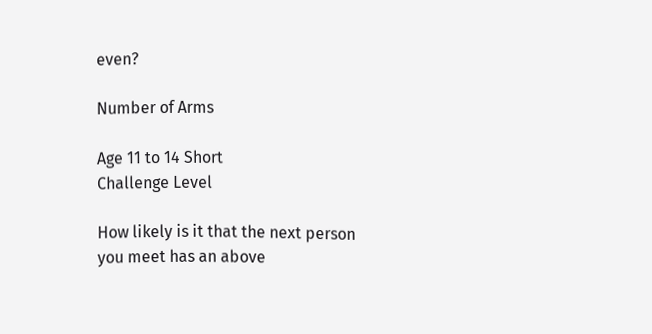even?

Number of Arms

Age 11 to 14 Short
Challenge Level

How likely is it that the next person you meet has an above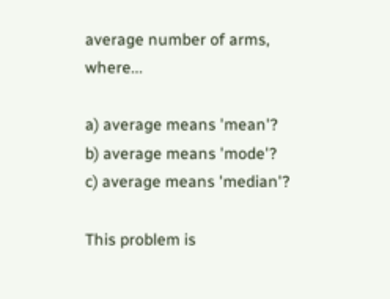average number of arms, where...

a) average means 'mean'?
b) average means 'mode'?
c) average means 'median'?

This problem is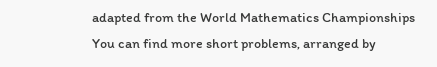adapted from the World Mathematics Championships
You can find more short problems, arranged by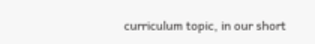curriculum topic, in our short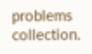problems collection.